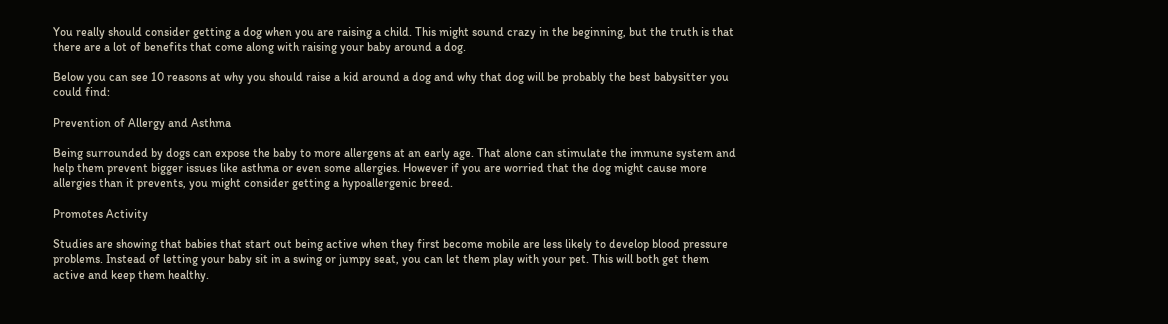You really should consider getting a dog when you are raising a child. This might sound crazy in the beginning, but the truth is that there are a lot of benefits that come along with raising your baby around a dog.

Below you can see 10 reasons at why you should raise a kid around a dog and why that dog will be probably the best babysitter you could find:

Prevention of Allergy and Asthma

Being surrounded by dogs can expose the baby to more allergens at an early age. That alone can stimulate the immune system and help them prevent bigger issues like asthma or even some allergies. However if you are worried that the dog might cause more allergies than it prevents, you might consider getting a hypoallergenic breed.

Promotes Activity

Studies are showing that babies that start out being active when they first become mobile are less likely to develop blood pressure problems. Instead of letting your baby sit in a swing or jumpy seat, you can let them play with your pet. This will both get them active and keep them healthy.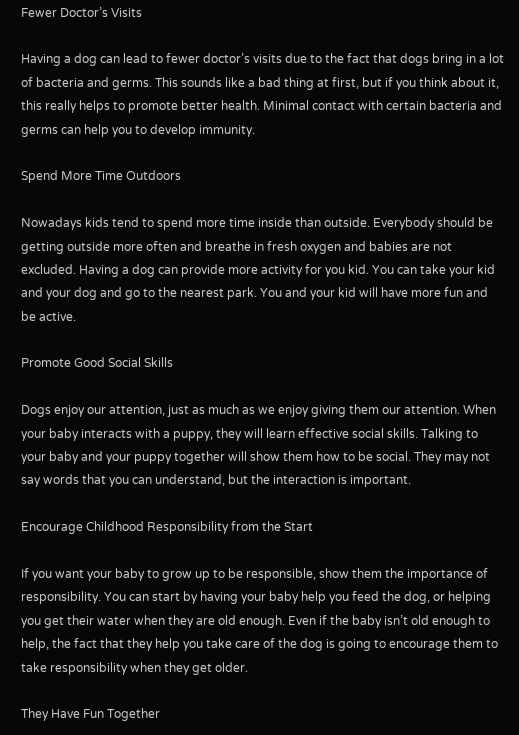Fewer Doctor’s Visits

Having a dog can lead to fewer doctor’s visits due to the fact that dogs bring in a lot of bacteria and germs. This sounds like a bad thing at first, but if you think about it, this really helps to promote better health. Minimal contact with certain bacteria and germs can help you to develop immunity.

Spend More Time Outdoors

Nowadays kids tend to spend more time inside than outside. Everybody should be getting outside more often and breathe in fresh oxygen and babies are not excluded. Having a dog can provide more activity for you kid. You can take your kid and your dog and go to the nearest park. You and your kid will have more fun and be active.

Promote Good Social Skills

Dogs enjoy our attention, just as much as we enjoy giving them our attention. When your baby interacts with a puppy, they will learn effective social skills. Talking to your baby and your puppy together will show them how to be social. They may not say words that you can understand, but the interaction is important.

Encourage Childhood Responsibility from the Start

If you want your baby to grow up to be responsible, show them the importance of responsibility. You can start by having your baby help you feed the dog, or helping you get their water when they are old enough. Even if the baby isn’t old enough to help, the fact that they help you take care of the dog is going to encourage them to take responsibility when they get older.

They Have Fun Together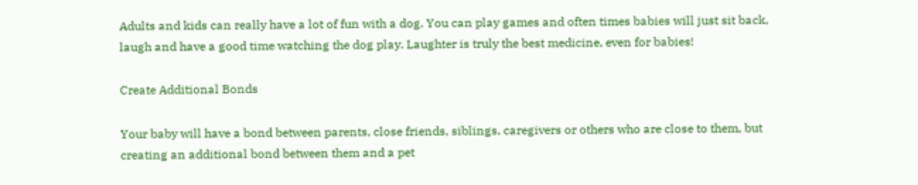Adults and kids can really have a lot of fun with a dog. You can play games and often times babies will just sit back, laugh and have a good time watching the dog play. Laughter is truly the best medicine, even for babies!

Create Additional Bonds

Your baby will have a bond between parents, close friends, siblings, caregivers or others who are close to them, but creating an additional bond between them and a pet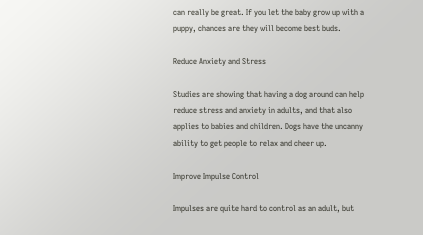can really be great. If you let the baby grow up with a puppy, chances are they will become best buds.

Reduce Anxiety and Stress

Studies are showing that having a dog around can help reduce stress and anxiety in adults, and that also applies to babies and children. Dogs have the uncanny ability to get people to relax and cheer up.

Improve Impulse Control

Impulses are quite hard to control as an adult, but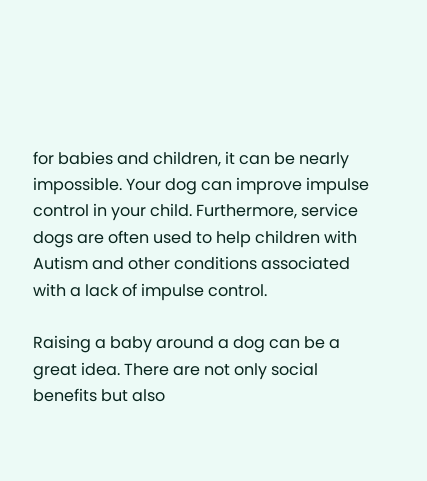for babies and children, it can be nearly impossible. Your dog can improve impulse control in your child. Furthermore, service dogs are often used to help children with Autism and other conditions associated with a lack of impulse control.

Raising a baby around a dog can be a great idea. There are not only social benefits but also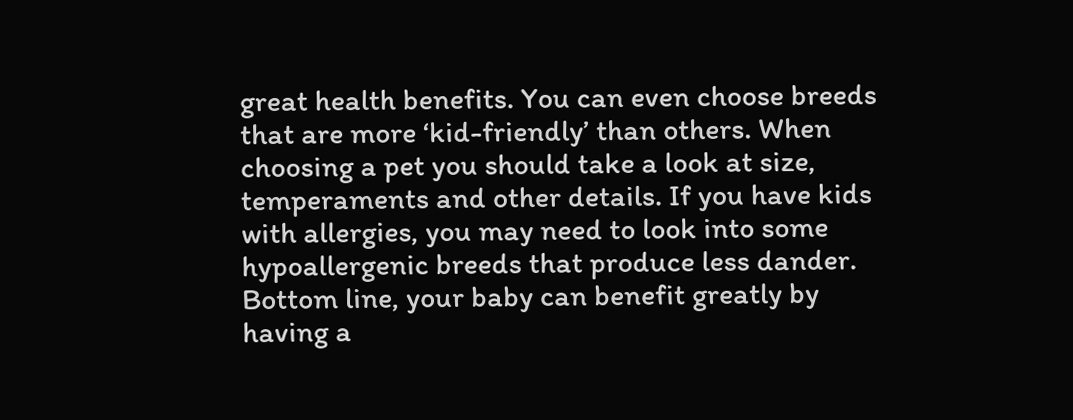great health benefits. You can even choose breeds that are more ‘kid-friendly’ than others. When choosing a pet you should take a look at size, temperaments and other details. If you have kids with allergies, you may need to look into some hypoallergenic breeds that produce less dander. Bottom line, your baby can benefit greatly by having a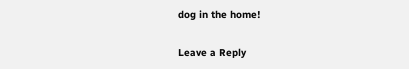dog in the home!

Leave a Reply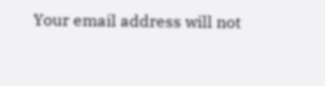Your email address will not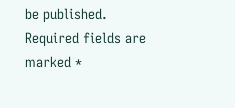be published. Required fields are marked *